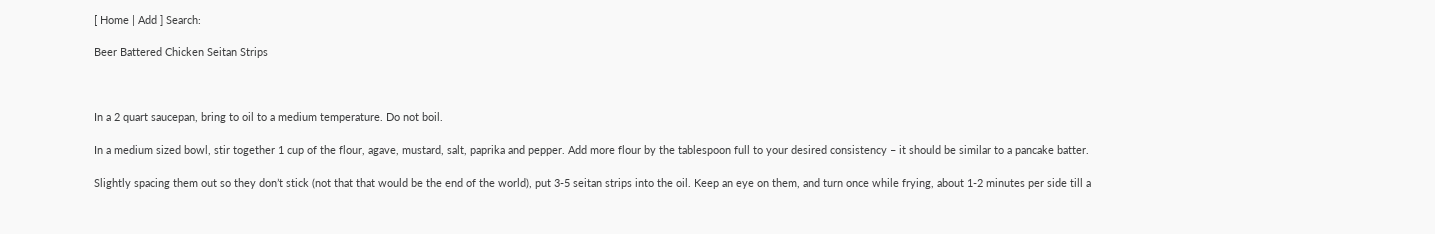[ Home | Add ] Search:

Beer Battered Chicken Seitan Strips



In a 2 quart saucepan, bring to oil to a medium temperature. Do not boil.

In a medium sized bowl, stir together 1 cup of the flour, agave, mustard, salt, paprika and pepper. Add more flour by the tablespoon full to your desired consistency – it should be similar to a pancake batter.

Slightly spacing them out so they don’t stick (not that that would be the end of the world), put 3-5 seitan strips into the oil. Keep an eye on them, and turn once while frying, about 1-2 minutes per side till a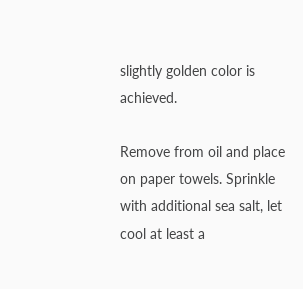slightly golden color is achieved.

Remove from oil and place on paper towels. Sprinkle with additional sea salt, let cool at least a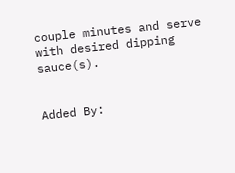couple minutes and serve with desired dipping sauce(s).


Added By: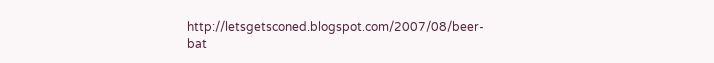http://letsgetsconed.blogspot.com/2007/08/beer-bat